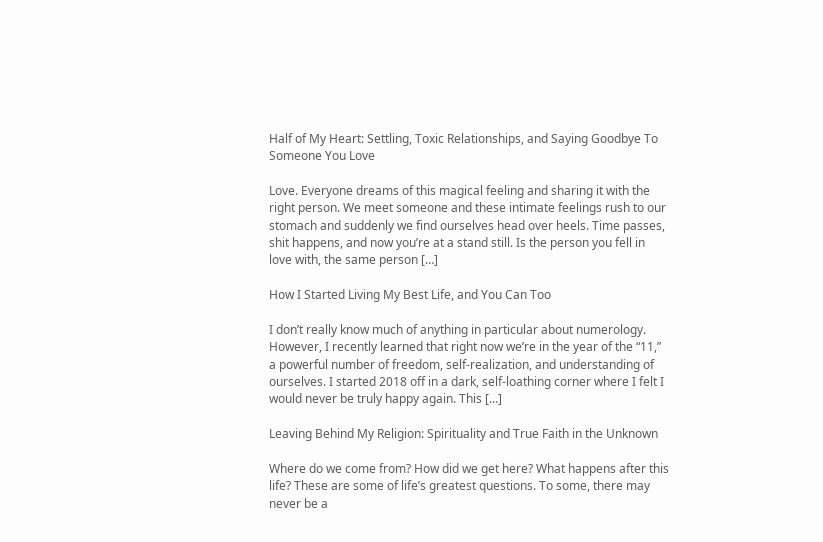Half of My Heart: Settling, Toxic Relationships, and Saying Goodbye To Someone You Love

Love. Everyone dreams of this magical feeling and sharing it with the right person. We meet someone and these intimate feelings rush to our stomach and suddenly we find ourselves head over heels. Time passes, shit happens, and now you’re at a stand still. Is the person you fell in love with, the same person […]

How I Started Living My Best Life, and You Can Too

I don’t really know much of anything in particular about numerology. However, I recently learned that right now we’re in the year of the “11,” a powerful number of freedom, self-realization, and understanding of ourselves. I started 2018 off in a dark, self-loathing corner where I felt I would never be truly happy again. This […]

Leaving Behind My Religion: Spirituality and True Faith in the Unknown

Where do we come from? How did we get here? What happens after this life? These are some of life’s greatest questions. To some, there may never be a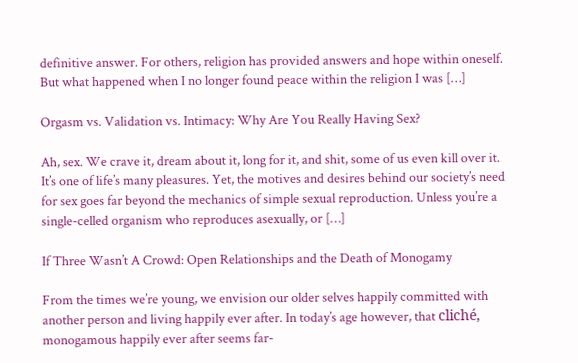definitive answer. For others, religion has provided answers and hope within oneself. But what happened when I no longer found peace within the religion I was […]

Orgasm vs. Validation vs. Intimacy: Why Are You Really Having Sex?

Ah, sex. We crave it, dream about it, long for it, and shit, some of us even kill over it. It’s one of life’s many pleasures. Yet, the motives and desires behind our society’s need for sex goes far beyond the mechanics of simple sexual reproduction. Unless you’re a single-celled organism who reproduces asexually, or […]

If Three Wasn’t A Crowd: Open Relationships and the Death of Monogamy

From the times we’re young, we envision our older selves happily committed with another person and living happily ever after. In today’s age however, that cliché, monogamous happily ever after seems far-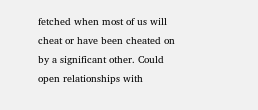fetched when most of us will cheat or have been cheated on by a significant other. Could open relationships with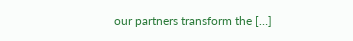our partners transform the […]